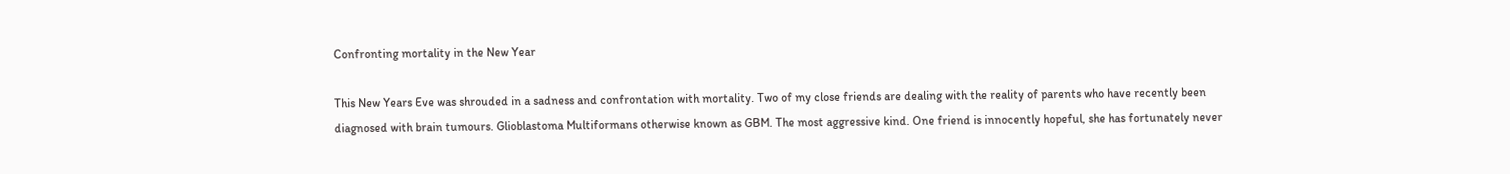Confronting mortality in the New Year

This New Years Eve was shrouded in a sadness and confrontation with mortality. Two of my close friends are dealing with the reality of parents who have recently been diagnosed with brain tumours. Glioblastoma Multiformans otherwise known as GBM. The most aggressive kind. One friend is innocently hopeful, she has fortunately never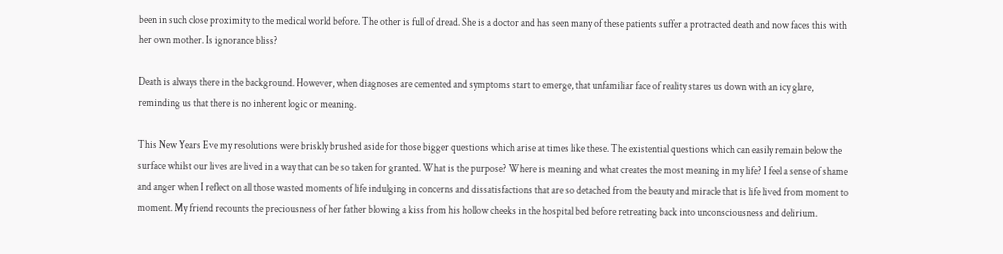been in such close proximity to the medical world before. The other is full of dread. She is a doctor and has seen many of these patients suffer a protracted death and now faces this with her own mother. Is ignorance bliss?

Death is always there in the background. However, when diagnoses are cemented and symptoms start to emerge, that unfamiliar face of reality stares us down with an icy glare, reminding us that there is no inherent logic or meaning.

This New Years Eve my resolutions were briskly brushed aside for those bigger questions which arise at times like these. The existential questions which can easily remain below the surface whilst our lives are lived in a way that can be so taken for granted. What is the purpose? Where is meaning and what creates the most meaning in my life? I feel a sense of shame and anger when I reflect on all those wasted moments of life indulging in concerns and dissatisfactions that are so detached from the beauty and miracle that is life lived from moment to moment. My friend recounts the preciousness of her father blowing a kiss from his hollow cheeks in the hospital bed before retreating back into unconsciousness and delirium.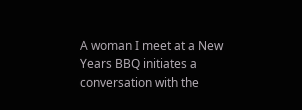A woman I meet at a New Years BBQ initiates a conversation with the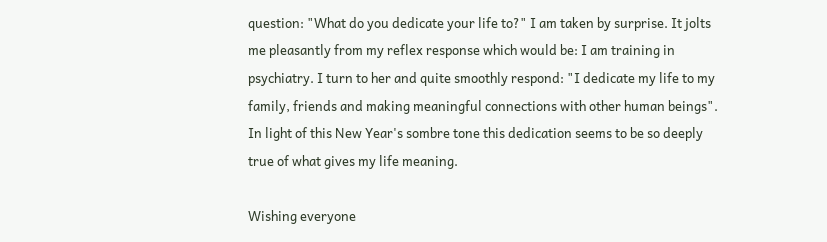question: "What do you dedicate your life to?" I am taken by surprise. It jolts me pleasantly from my reflex response which would be: I am training in psychiatry. I turn to her and quite smoothly respond: "I dedicate my life to my family, friends and making meaningful connections with other human beings". In light of this New Year's sombre tone this dedication seems to be so deeply true of what gives my life meaning.

Wishing everyone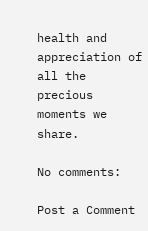health and appreciation of all the precious moments we share.

No comments:

Post a Comment